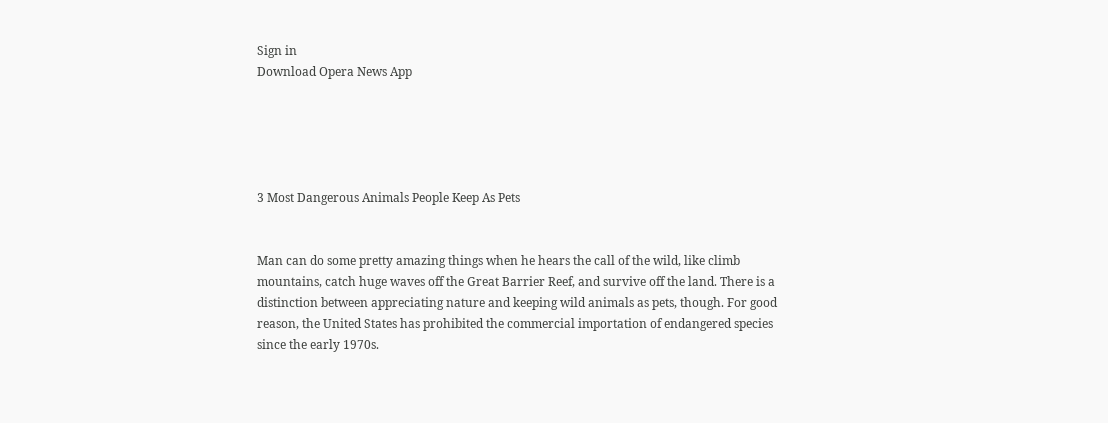Sign in
Download Opera News App





3 Most Dangerous Animals People Keep As Pets


Man can do some pretty amazing things when he hears the call of the wild, like climb mountains, catch huge waves off the Great Barrier Reef, and survive off the land. There is a distinction between appreciating nature and keeping wild animals as pets, though. For good reason, the United States has prohibited the commercial importation of endangered species since the early 1970s.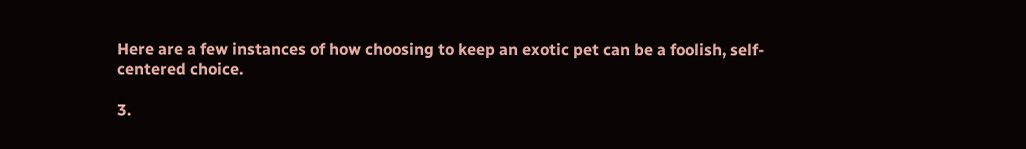Here are a few instances of how choosing to keep an exotic pet can be a foolish, self-centered choice.

3.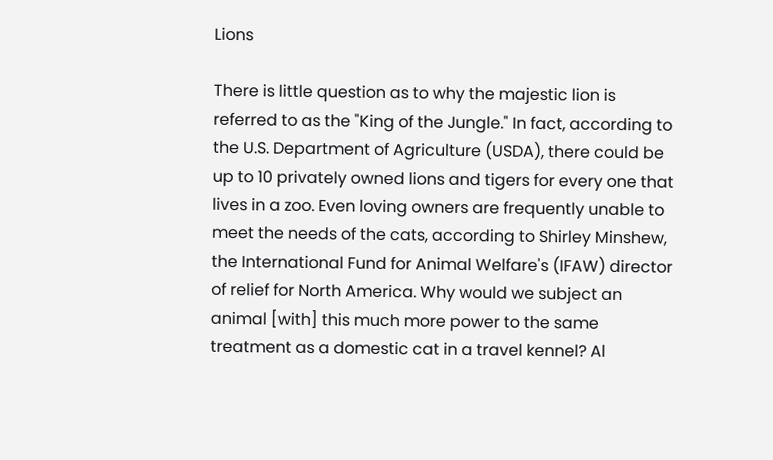Lions

There is little question as to why the majestic lion is referred to as the "King of the Jungle." In fact, according to the U.S. Department of Agriculture (USDA), there could be up to 10 privately owned lions and tigers for every one that lives in a zoo. Even loving owners are frequently unable to meet the needs of the cats, according to Shirley Minshew, the International Fund for Animal Welfare's (IFAW) director of relief for North America. Why would we subject an animal [with] this much more power to the same treatment as a domestic cat in a travel kennel? Al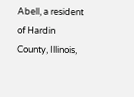Abell, a resident of Hardin County, Illinois,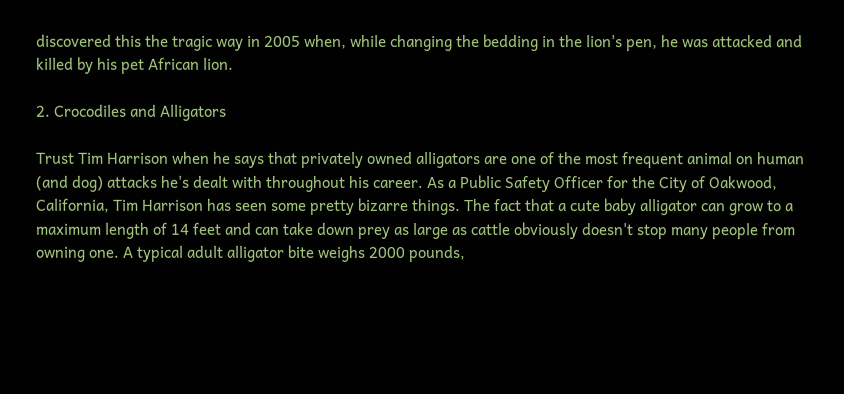discovered this the tragic way in 2005 when, while changing the bedding in the lion's pen, he was attacked and killed by his pet African lion.

2. Crocodiles and Alligators

Trust Tim Harrison when he says that privately owned alligators are one of the most frequent animal on human (and dog) attacks he's dealt with throughout his career. As a Public Safety Officer for the City of Oakwood, California, Tim Harrison has seen some pretty bizarre things. The fact that a cute baby alligator can grow to a maximum length of 14 feet and can take down prey as large as cattle obviously doesn't stop many people from owning one. A typical adult alligator bite weighs 2000 pounds,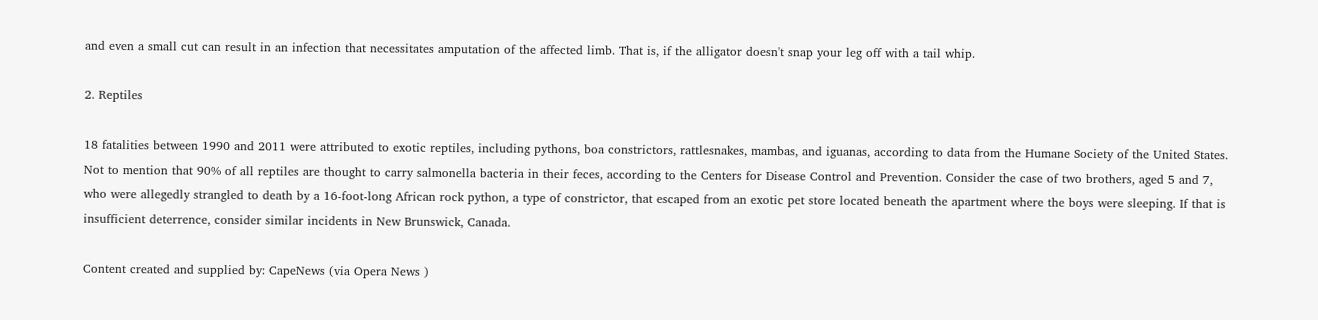and even a small cut can result in an infection that necessitates amputation of the affected limb. That is, if the alligator doesn't snap your leg off with a tail whip.

2. Reptiles

18 fatalities between 1990 and 2011 were attributed to exotic reptiles, including pythons, boa constrictors, rattlesnakes, mambas, and iguanas, according to data from the Humane Society of the United States. Not to mention that 90% of all reptiles are thought to carry salmonella bacteria in their feces, according to the Centers for Disease Control and Prevention. Consider the case of two brothers, aged 5 and 7, who were allegedly strangled to death by a 16-foot-long African rock python, a type of constrictor, that escaped from an exotic pet store located beneath the apartment where the boys were sleeping. If that is insufficient deterrence, consider similar incidents in New Brunswick, Canada.

Content created and supplied by: CapeNews (via Opera News )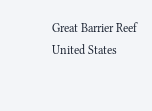Great Barrier Reef United States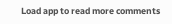Load app to read more comments